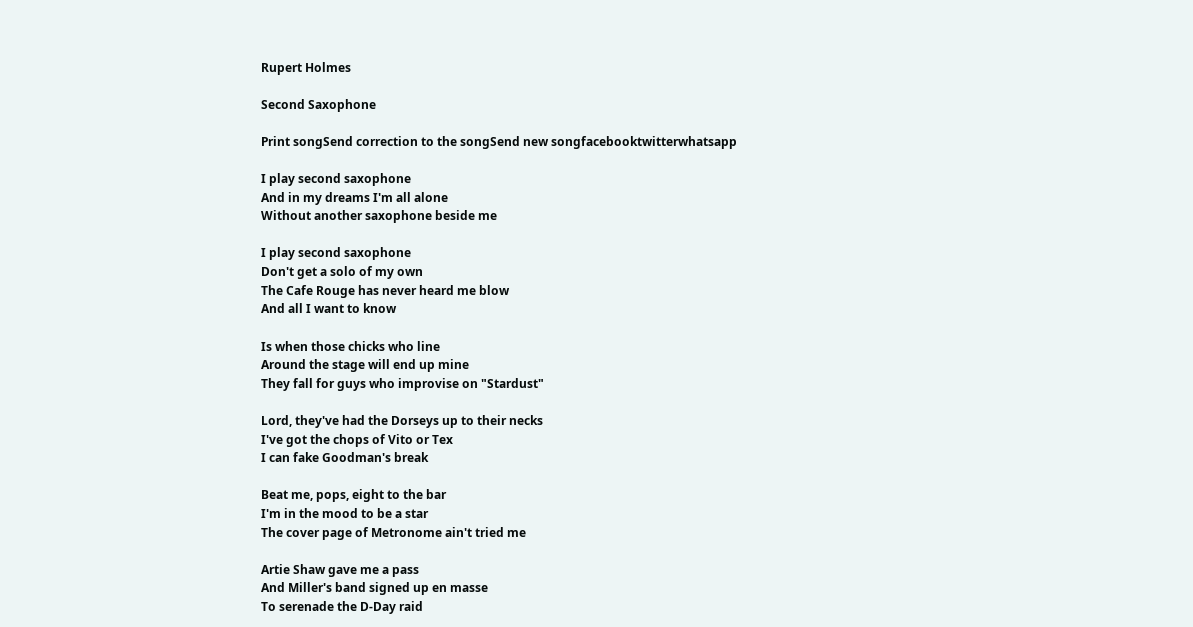Rupert Holmes

Second Saxophone

Print songSend correction to the songSend new songfacebooktwitterwhatsapp

I play second saxophone
And in my dreams I'm all alone
Without another saxophone beside me

I play second saxophone
Don't get a solo of my own
The Cafe Rouge has never heard me blow
And all I want to know

Is when those chicks who line
Around the stage will end up mine
They fall for guys who improvise on "Stardust"

Lord, they've had the Dorseys up to their necks
I've got the chops of Vito or Tex
I can fake Goodman's break

Beat me, pops, eight to the bar
I'm in the mood to be a star
The cover page of Metronome ain't tried me

Artie Shaw gave me a pass
And Miller's band signed up en masse
To serenade the D-Day raid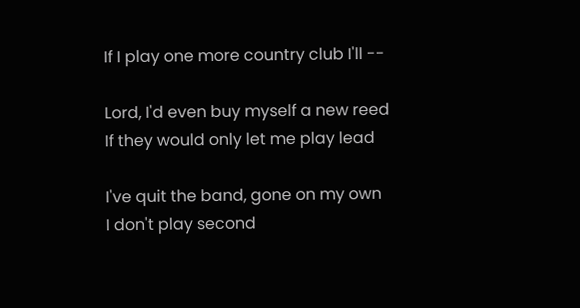If I play one more country club I'll --

Lord, I'd even buy myself a new reed
If they would only let me play lead

I've quit the band, gone on my own
I don't play second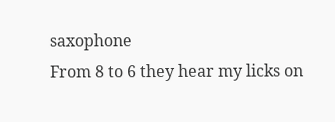saxophone
From 8 to 6 they hear my licks on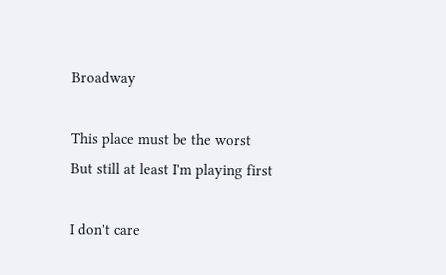Broadway

This place must be the worst
But still at least I'm playing first

I don't care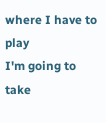where I have to play
I'm going to take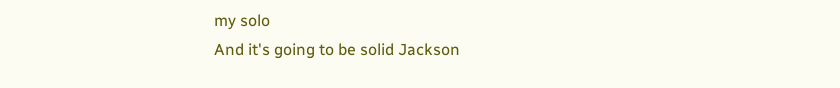my solo
And it's going to be solid Jackson